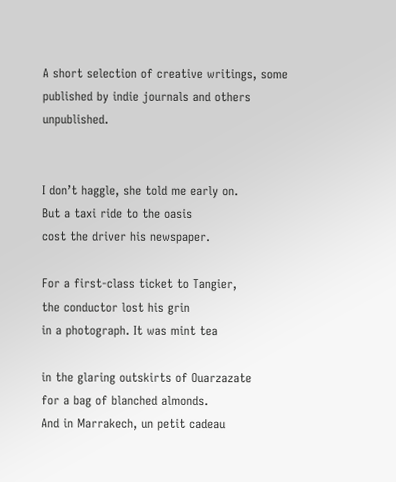A short selection of creative writings, some published by indie journals and others unpublished.


I don’t haggle, she told me early on.
But a taxi ride to the oasis
cost the driver his newspaper.

For a first-class ticket to Tangier,
the conductor lost his grin
in a photograph. It was mint tea

in the glaring outskirts of Ouarzazate
for a bag of blanched almonds.
And in Marrakech, un petit cadeau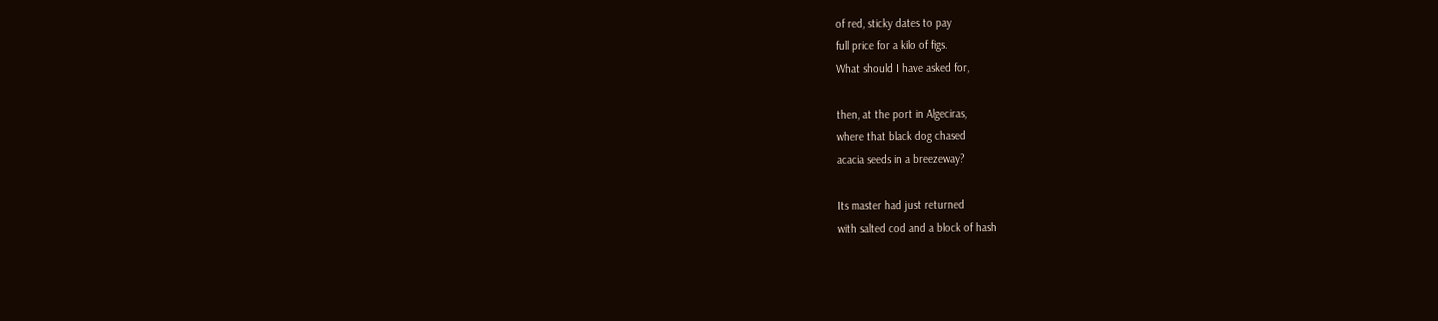of red, sticky dates to pay
full price for a kilo of figs.
What should I have asked for,

then, at the port in Algeciras,
where that black dog chased
acacia seeds in a breezeway?

Its master had just returned
with salted cod and a block of hash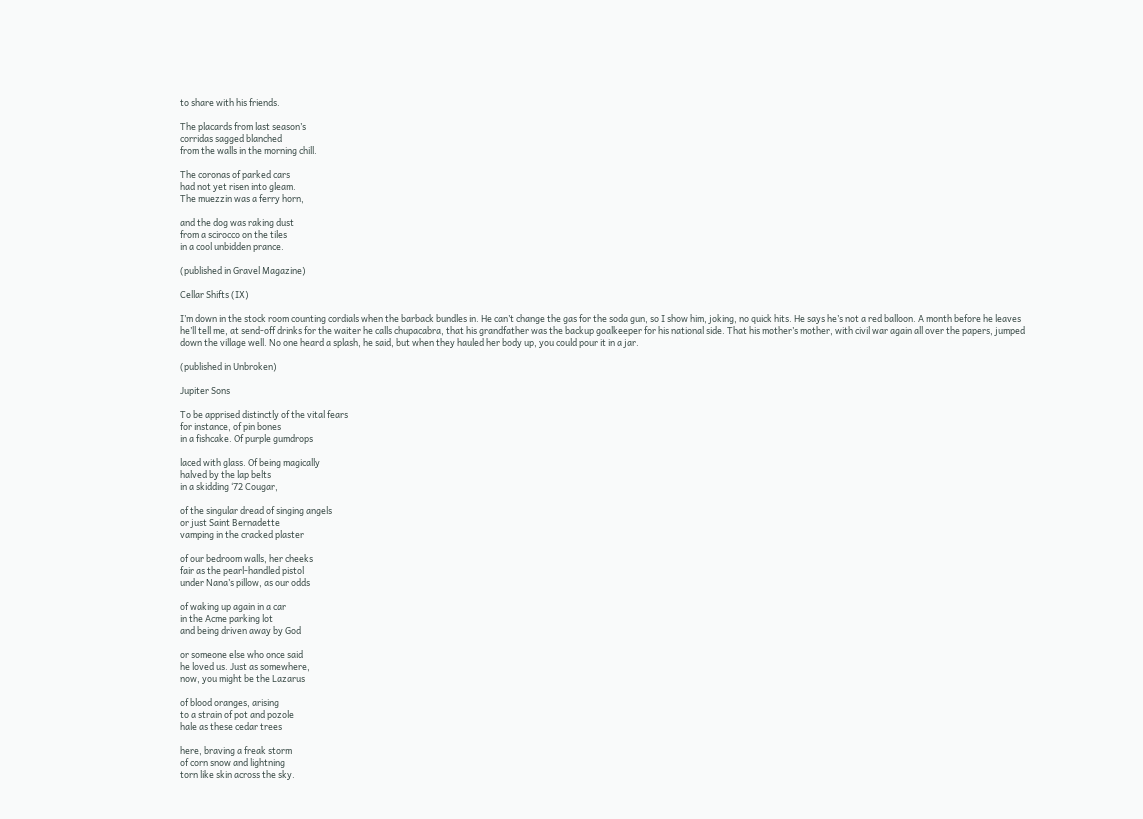to share with his friends.

The placards from last season’s
corridas sagged blanched
from the walls in the morning chill.

The coronas of parked cars
had not yet risen into gleam.
The muezzin was a ferry horn,

and the dog was raking dust
from a scirocco on the tiles
in a cool unbidden prance.

(published in Gravel Magazine)

Cellar Shifts (IX)

I’m down in the stock room counting cordials when the barback bundles in. He can’t change the gas for the soda gun, so I show him, joking, no quick hits. He says he’s not a red balloon. A month before he leaves he’ll tell me, at send-off drinks for the waiter he calls chupacabra, that his grandfather was the backup goalkeeper for his national side. That his mother’s mother, with civil war again all over the papers, jumped down the village well. No one heard a splash, he said, but when they hauled her body up, you could pour it in a jar.

(published in Unbroken)

Jupiter Sons

To be apprised distinctly of the vital fears
for instance, of pin bones
in a fishcake. Of purple gumdrops

laced with glass. Of being magically
halved by the lap belts
in a skidding ‘72 Cougar,

of the singular dread of singing angels
or just Saint Bernadette
vamping in the cracked plaster

of our bedroom walls, her cheeks
fair as the pearl-handled pistol
under Nana’s pillow, as our odds

of waking up again in a car
in the Acme parking lot
and being driven away by God

or someone else who once said
he loved us. Just as somewhere,
now, you might be the Lazarus

of blood oranges, arising
to a strain of pot and pozole
hale as these cedar trees

here, braving a freak storm
of corn snow and lightning
torn like skin across the sky.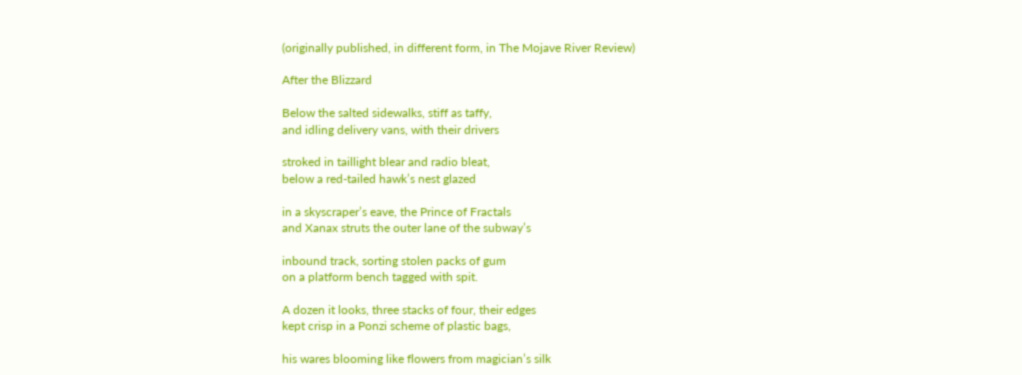(originally published, in different form, in The Mojave River Review)

After the Blizzard

Below the salted sidewalks, stiff as taffy,
and idling delivery vans, with their drivers

stroked in taillight blear and radio bleat,
below a red-tailed hawk’s nest glazed

in a skyscraper’s eave, the Prince of Fractals
and Xanax struts the outer lane of the subway’s

inbound track, sorting stolen packs of gum
on a platform bench tagged with spit.

A dozen it looks, three stacks of four, their edges
kept crisp in a Ponzi scheme of plastic bags,

his wares blooming like flowers from magician’s silk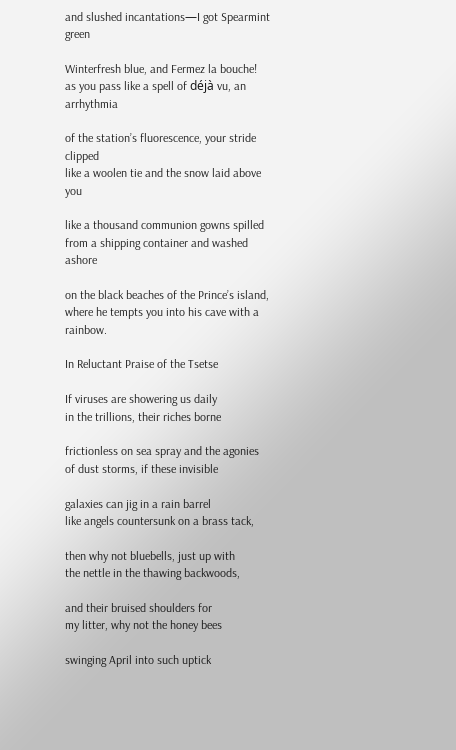and slushed incantations—I got Spearmint green

Winterfresh blue, and Fermez la bouche!
as you pass like a spell of déjà vu, an arrhythmia

of the station’s fluorescence, your stride clipped
like a woolen tie and the snow laid above you

like a thousand communion gowns spilled
from a shipping container and washed ashore

on the black beaches of the Prince’s island,
where he tempts you into his cave with a rainbow.

In Reluctant Praise of the Tsetse

If viruses are showering us daily
in the trillions, their riches borne

frictionless on sea spray and the agonies
of dust storms, if these invisible

galaxies can jig in a rain barrel
like angels countersunk on a brass tack,

then why not bluebells, just up with
the nettle in the thawing backwoods,

and their bruised shoulders for
my litter, why not the honey bees

swinging April into such uptick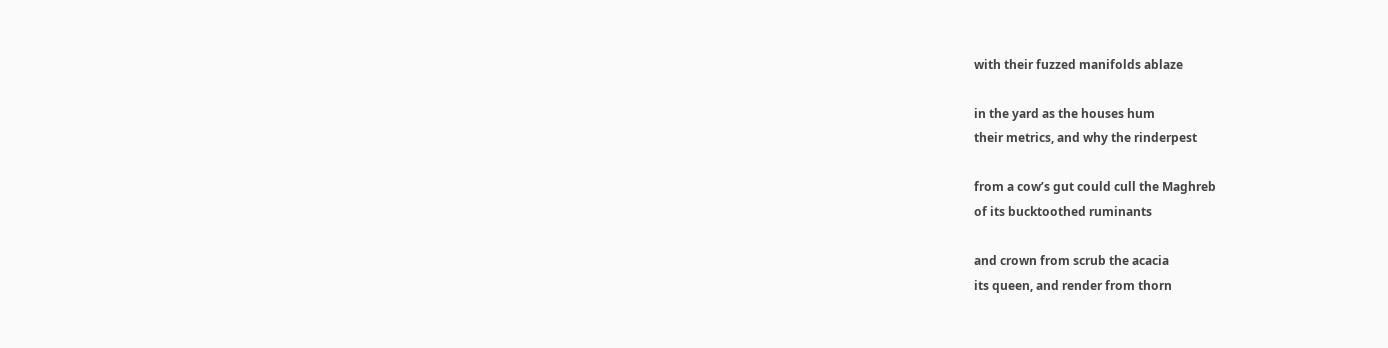with their fuzzed manifolds ablaze

in the yard as the houses hum
their metrics, and why the rinderpest

from a cow’s gut could cull the Maghreb
of its bucktoothed ruminants

and crown from scrub the acacia
its queen, and render from thorn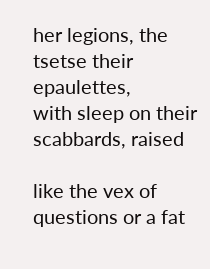her legions, the tsetse their epaulettes,
with sleep on their scabbards, raised

like the vex of questions or a fat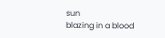sun
blazing in a blood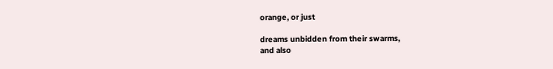orange, or just

dreams unbidden from their swarms,
and also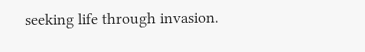seeking life through invasion.